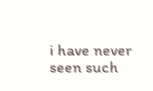i have never seen such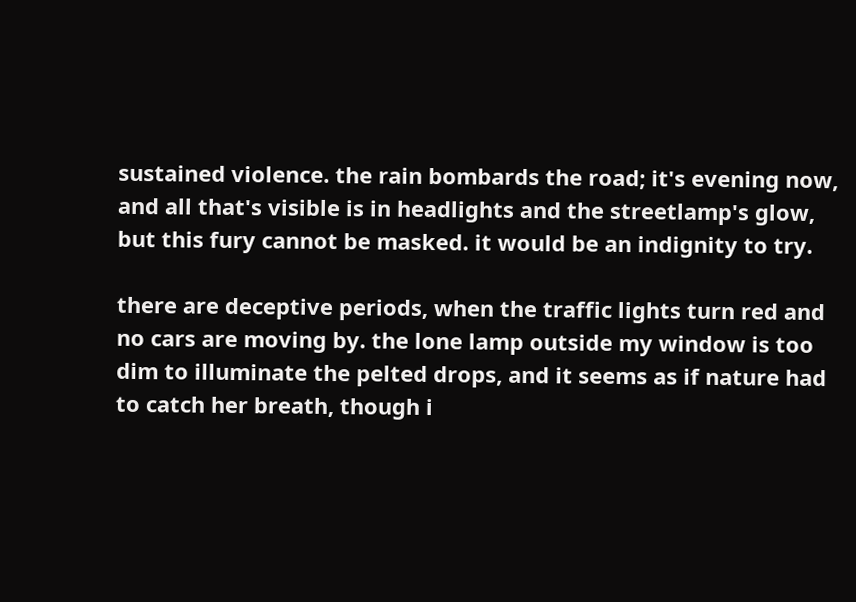sustained violence. the rain bombards the road; it's evening now, and all that's visible is in headlights and the streetlamp's glow, but this fury cannot be masked. it would be an indignity to try.

there are deceptive periods, when the traffic lights turn red and no cars are moving by. the lone lamp outside my window is too dim to illuminate the pelted drops, and it seems as if nature had to catch her breath, though i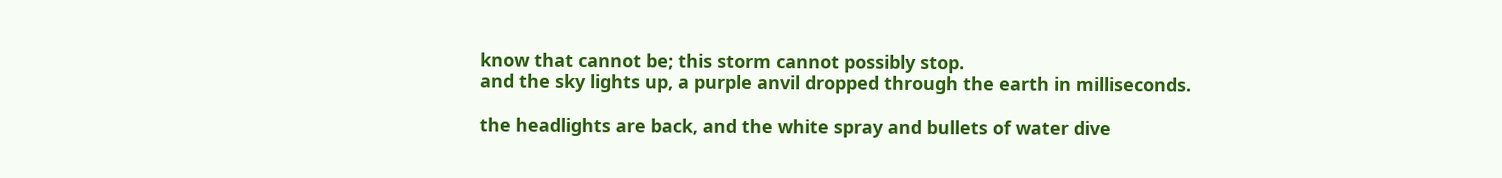know that cannot be; this storm cannot possibly stop.
and the sky lights up, a purple anvil dropped through the earth in milliseconds.

the headlights are back, and the white spray and bullets of water dive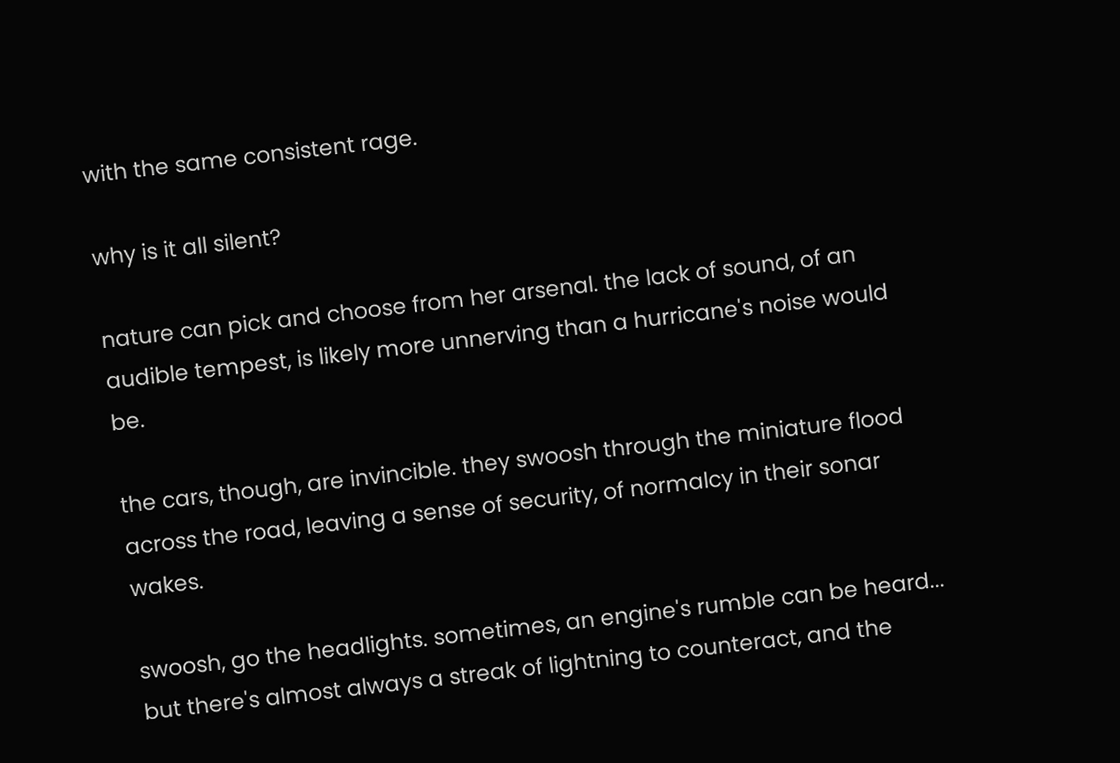with the same consistent rage.

why is it all silent?

nature can pick and choose from her arsenal. the lack of sound, of an audible tempest, is likely more unnerving than a hurricane's noise would be.

the cars, though, are invincible. they swoosh through the miniature flood across the road, leaving a sense of security, of normalcy in their sonar wakes.

swoosh, go the headlights. sometimes, an engine's rumble can be heard... but there's almost always a streak of lightning to counteract, and the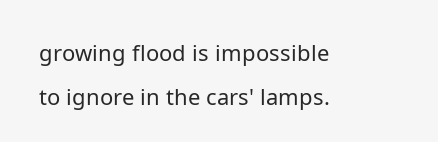growing flood is impossible to ignore in the cars' lamps.